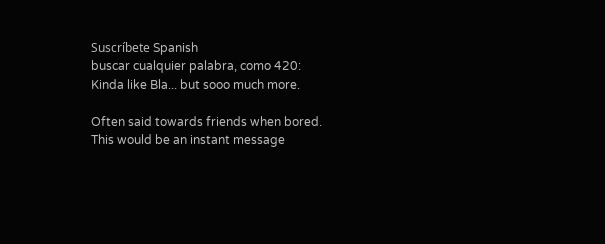Suscríbete Spanish
buscar cualquier palabra, como 420:
Kinda like Bla... but sooo much more.

Often said towards friends when bored.
This would be an instant message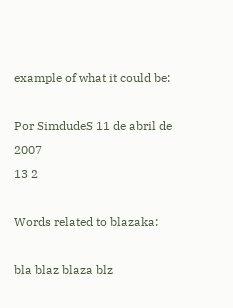example of what it could be:

Por SimdudeS 11 de abril de 2007
13 2

Words related to blazaka:

bla blaz blaza blz